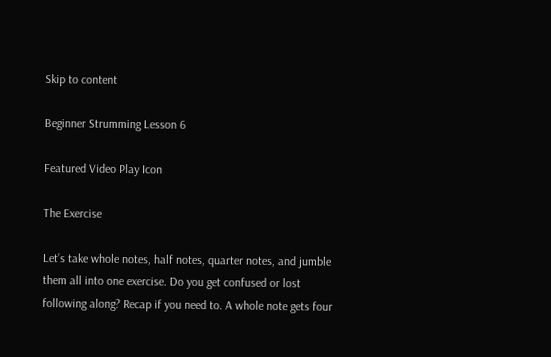Skip to content

Beginner Strumming Lesson 6

Featured Video Play Icon

The Exercise

Let’s take whole notes, half notes, quarter notes, and jumble them all into one exercise. Do you get confused or lost following along? Recap if you need to. A whole note gets four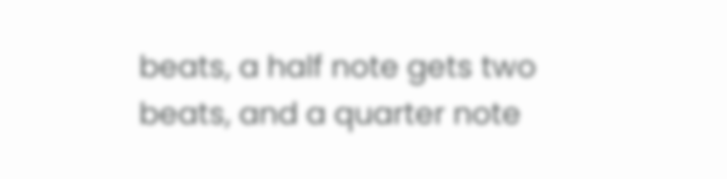beats, a half note gets two beats, and a quarter note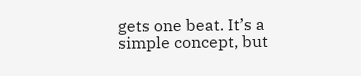gets one beat. It’s a simple concept, but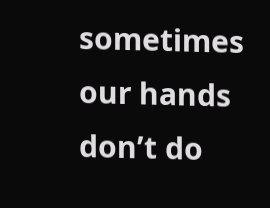sometimes our hands don’t do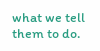what we tell them to do.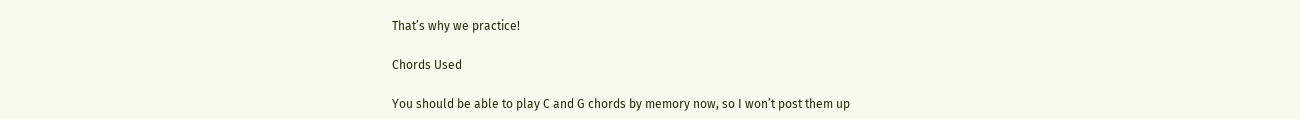That’s why we practice!

Chords Used

You should be able to play C and G chords by memory now, so I won’t post them up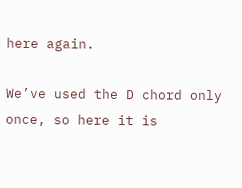here again.

We’ve used the D chord only once, so here it is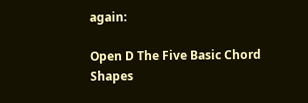again:

Open D The Five Basic Chord Shapes